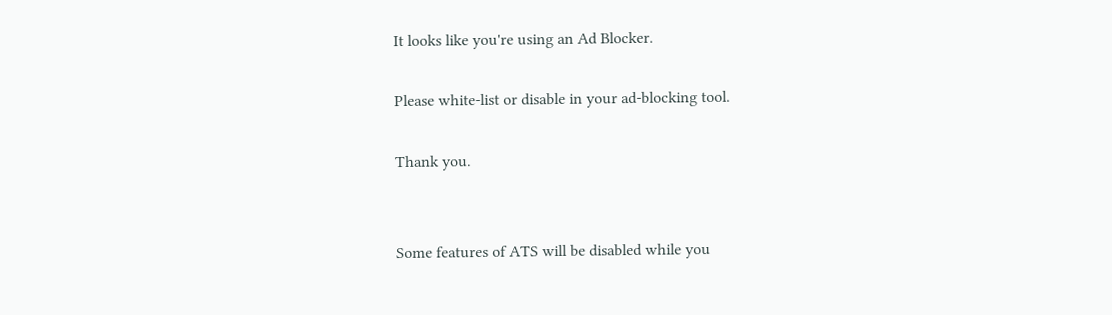It looks like you're using an Ad Blocker.

Please white-list or disable in your ad-blocking tool.

Thank you.


Some features of ATS will be disabled while you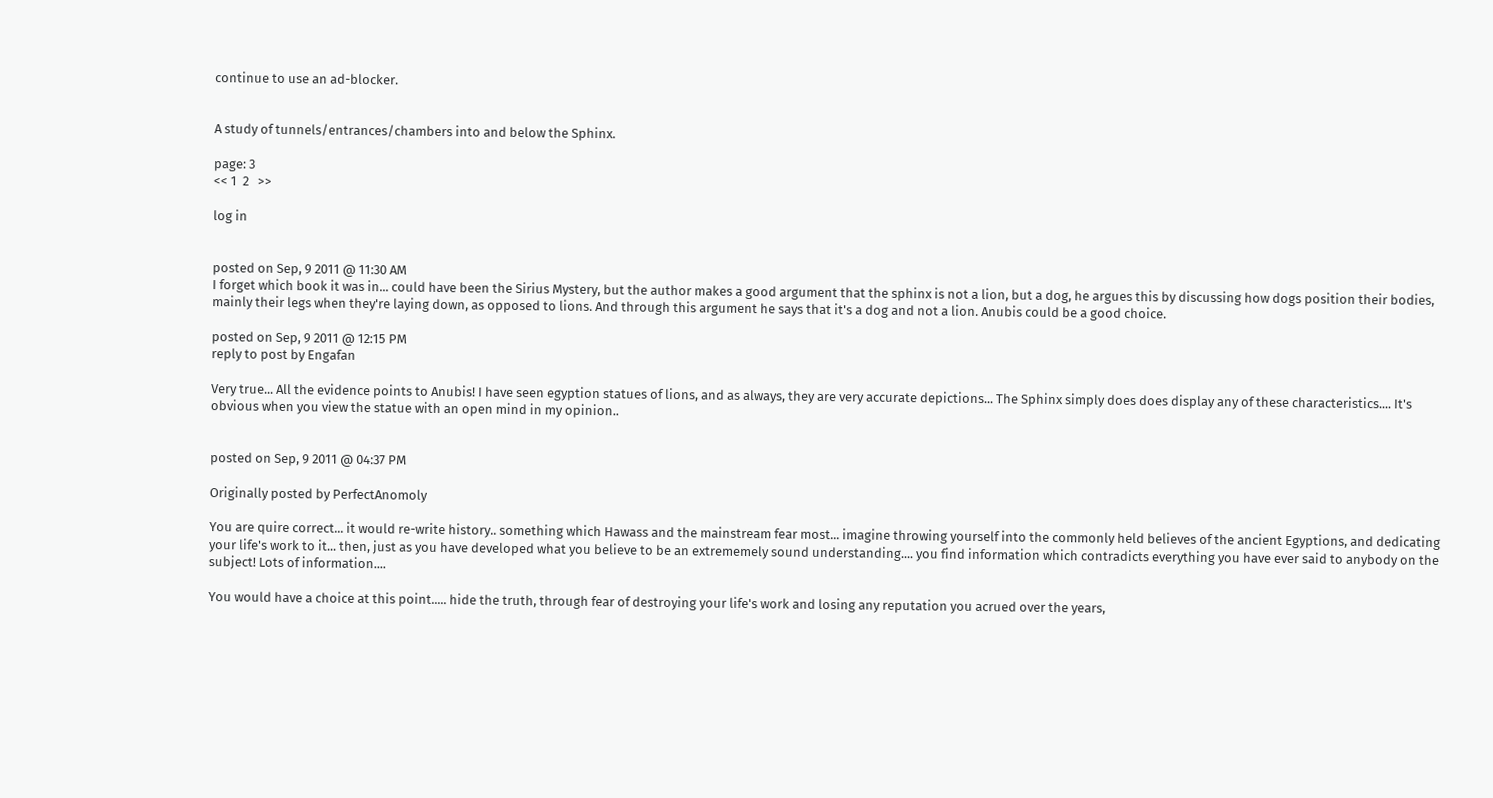continue to use an ad-blocker.


A study of tunnels/entrances/chambers into and below the Sphinx.

page: 3
<< 1  2   >>

log in


posted on Sep, 9 2011 @ 11:30 AM
I forget which book it was in... could have been the Sirius Mystery, but the author makes a good argument that the sphinx is not a lion, but a dog, he argues this by discussing how dogs position their bodies, mainly their legs when they're laying down, as opposed to lions. And through this argument he says that it's a dog and not a lion. Anubis could be a good choice.

posted on Sep, 9 2011 @ 12:15 PM
reply to post by Engafan

Very true... All the evidence points to Anubis! I have seen egyption statues of lions, and as always, they are very accurate depictions... The Sphinx simply does does display any of these characteristics.... It's obvious when you view the statue with an open mind in my opinion..


posted on Sep, 9 2011 @ 04:37 PM

Originally posted by PerfectAnomoly

You are quire correct... it would re-write history.. something which Hawass and the mainstream fear most... imagine throwing yourself into the commonly held believes of the ancient Egyptions, and dedicating your life's work to it... then, just as you have developed what you believe to be an extrememely sound understanding.... you find information which contradicts everything you have ever said to anybody on the subject! Lots of information....

You would have a choice at this point..... hide the truth, through fear of destroying your life's work and losing any reputation you acrued over the years,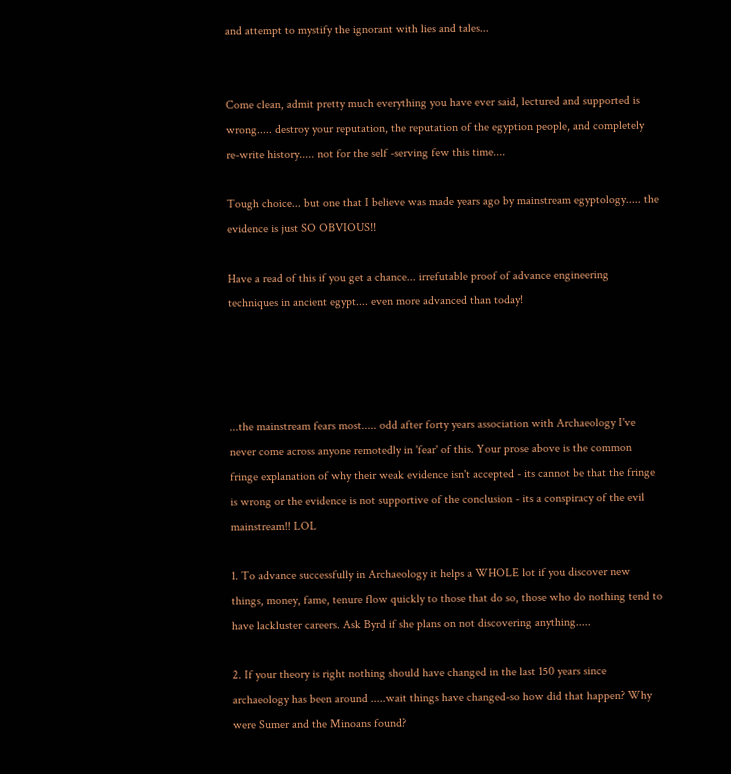and attempt to mystify the ignorant with lies and tales...


Come clean, admit pretty much everything you have ever said, lectured and supported is wrong..... destroy your reputation, the reputation of the egyption people, and completely re-write history..... not for the self -serving few this time....

Tough choice... but one that I believe was made years ago by mainstream egyptology..... the evidence is just SO OBVIOUS!!

Have a read of this if you get a chance... irrefutable proof of advance engineering techniques in ancient egypt.... even more advanced than today!




...the mainstream fears most..... odd after forty years association with Archaeology I've never come across anyone remotedly in 'fear' of this. Your prose above is the common fringe explanation of why their weak evidence isn't accepted - its cannot be that the fringe is wrong or the evidence is not supportive of the conclusion - its a conspiracy of the evil mainstream!! LOL

1. To advance successfully in Archaeology it helps a WHOLE lot if you discover new things, money, fame, tenure flow quickly to those that do so, those who do nothing tend to have lackluster careers. Ask Byrd if she plans on not discovering anything.....

2. If your theory is right nothing should have changed in the last 150 years since archaeology has been around .....wait things have changed-so how did that happen? Why were Sumer and the Minoans found?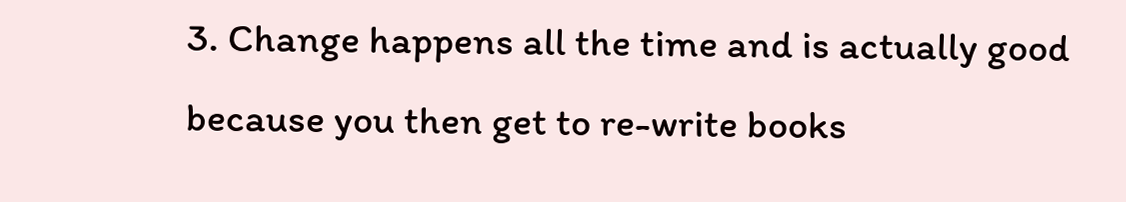3. Change happens all the time and is actually good because you then get to re-write books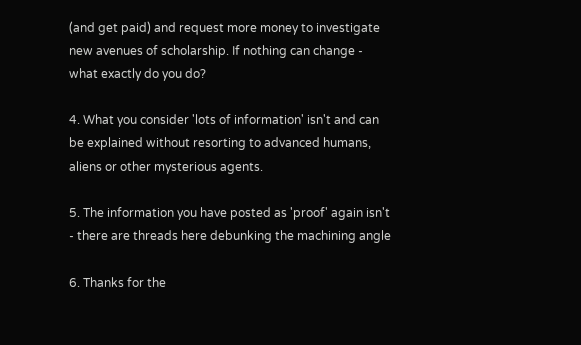(and get paid) and request more money to investigate new avenues of scholarship. If nothing can change - what exactly do you do?

4. What you consider 'lots of information' isn't and can be explained without resorting to advanced humans, aliens or other mysterious agents.

5. The information you have posted as 'proof' again isn't - there are threads here debunking the machining angle

6. Thanks for the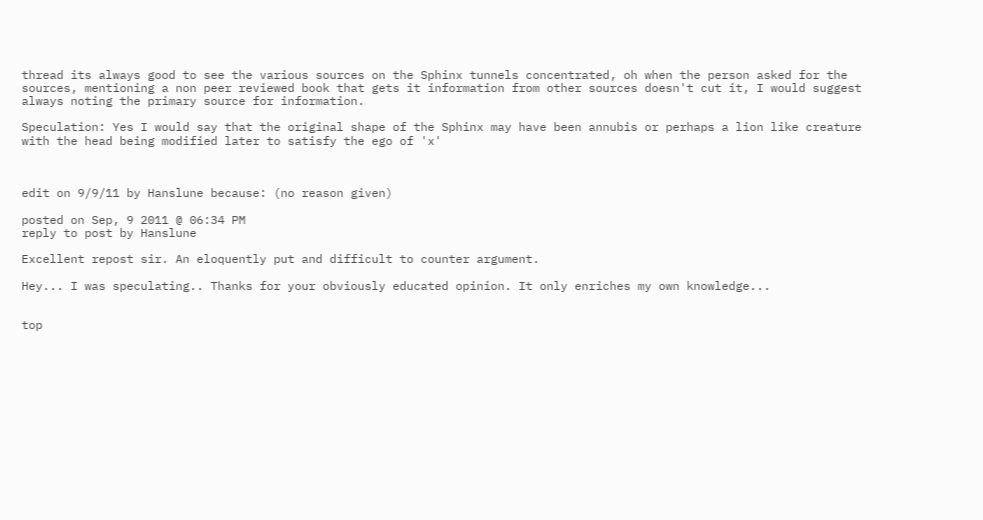thread its always good to see the various sources on the Sphinx tunnels concentrated, oh when the person asked for the sources, mentioning a non peer reviewed book that gets it information from other sources doesn't cut it, I would suggest always noting the primary source for information.

Speculation: Yes I would say that the original shape of the Sphinx may have been annubis or perhaps a lion like creature with the head being modified later to satisfy the ego of 'x'



edit on 9/9/11 by Hanslune because: (no reason given)

posted on Sep, 9 2011 @ 06:34 PM
reply to post by Hanslune

Excellent repost sir. An eloquently put and difficult to counter argument.

Hey... I was speculating.. Thanks for your obviously educated opinion. It only enriches my own knowledge...


top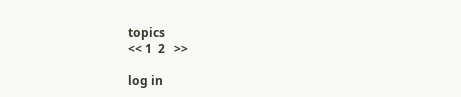topics
<< 1  2   >>

log in